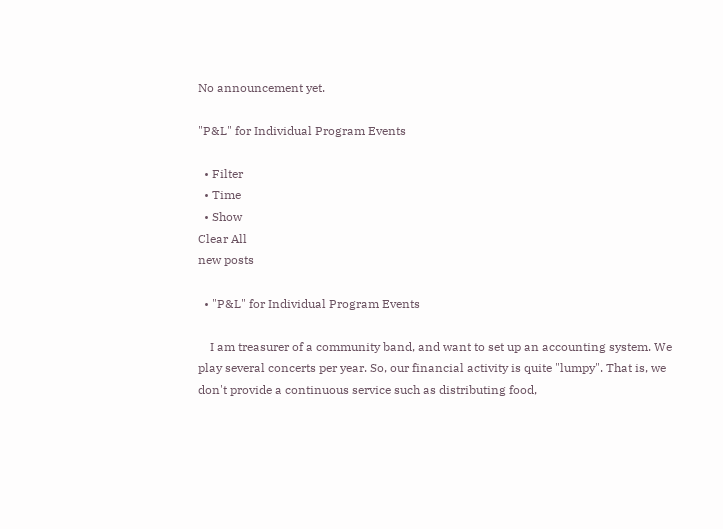No announcement yet.

"P&L" for Individual Program Events

  • Filter
  • Time
  • Show
Clear All
new posts

  • "P&L" for Individual Program Events

    I am treasurer of a community band, and want to set up an accounting system. We play several concerts per year. So, our financial activity is quite "lumpy". That is, we don't provide a continuous service such as distributing food,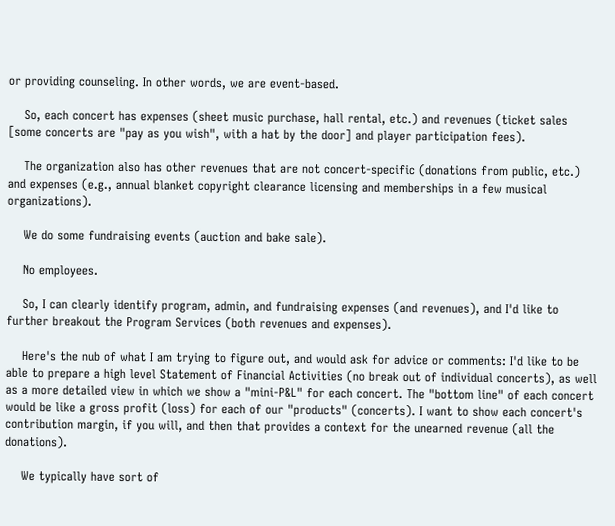or providing counseling. In other words, we are event-based.

    So, each concert has expenses (sheet music purchase, hall rental, etc.) and revenues (ticket sales [some concerts are "pay as you wish", with a hat by the door] and player participation fees).

    The organization also has other revenues that are not concert-specific (donations from public, etc.) and expenses (e.g., annual blanket copyright clearance licensing and memberships in a few musical organizations).

    We do some fundraising events (auction and bake sale).

    No employees.

    So, I can clearly identify program, admin, and fundraising expenses (and revenues), and I'd like to further breakout the Program Services (both revenues and expenses).

    Here's the nub of what I am trying to figure out, and would ask for advice or comments: I'd like to be able to prepare a high level Statement of Financial Activities (no break out of individual concerts), as well as a more detailed view in which we show a "mini-P&L" for each concert. The "bottom line" of each concert would be like a gross profit (loss) for each of our "products" (concerts). I want to show each concert's contribution margin, if you will, and then that provides a context for the unearned revenue (all the donations).

    We typically have sort of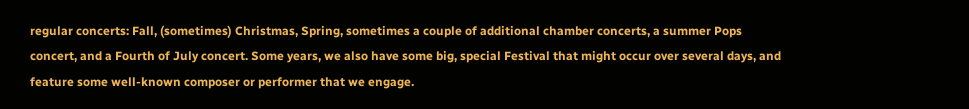regular concerts: Fall, (sometimes) Christmas, Spring, sometimes a couple of additional chamber concerts, a summer Pops concert, and a Fourth of July concert. Some years, we also have some big, special Festival that might occur over several days, and feature some well-known composer or performer that we engage.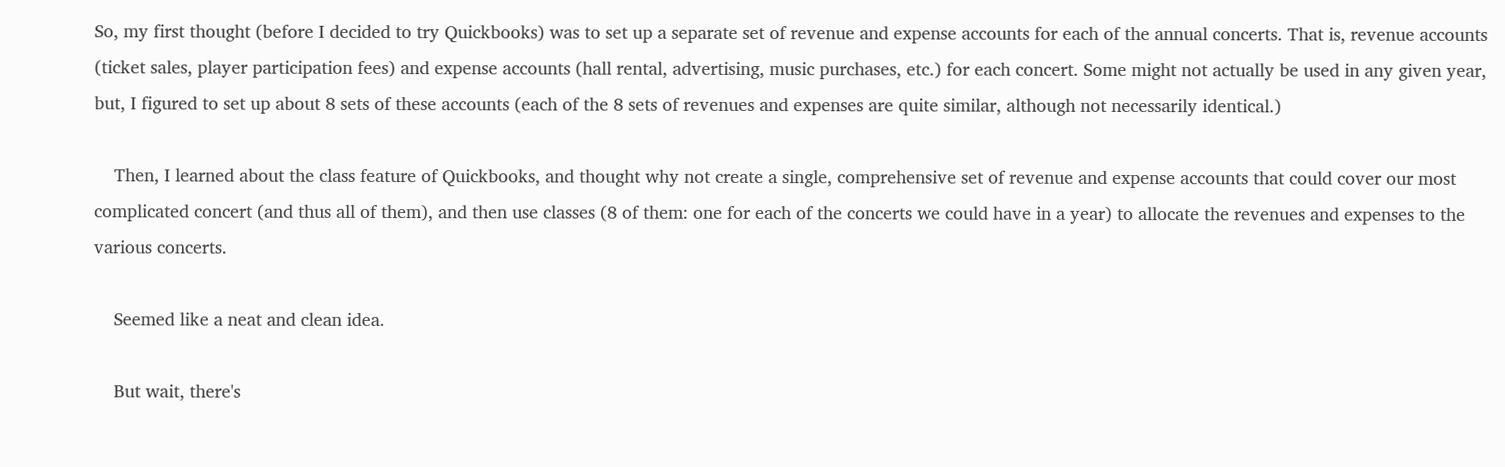So, my first thought (before I decided to try Quickbooks) was to set up a separate set of revenue and expense accounts for each of the annual concerts. That is, revenue accounts (ticket sales, player participation fees) and expense accounts (hall rental, advertising, music purchases, etc.) for each concert. Some might not actually be used in any given year, but, I figured to set up about 8 sets of these accounts (each of the 8 sets of revenues and expenses are quite similar, although not necessarily identical.)

    Then, I learned about the class feature of Quickbooks, and thought why not create a single, comprehensive set of revenue and expense accounts that could cover our most complicated concert (and thus all of them), and then use classes (8 of them: one for each of the concerts we could have in a year) to allocate the revenues and expenses to the various concerts.

    Seemed like a neat and clean idea.

    But wait, there's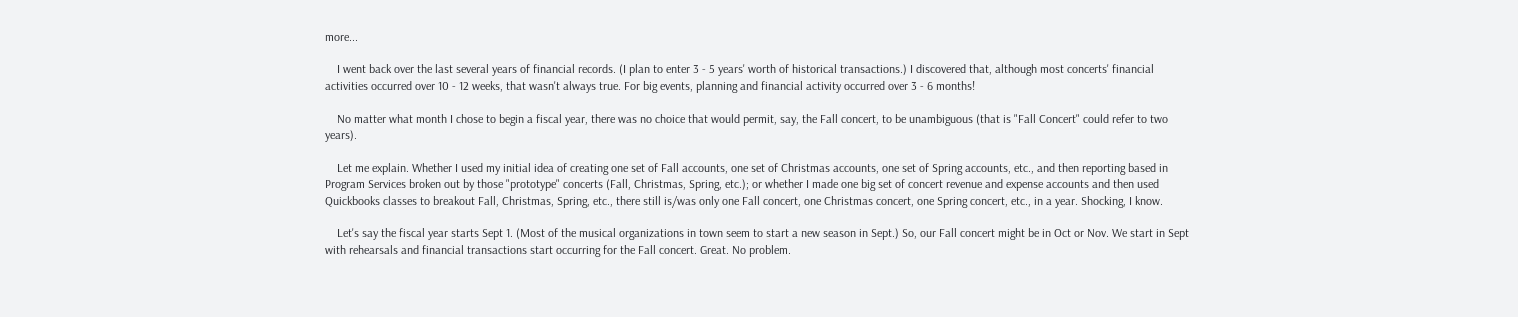more...

    I went back over the last several years of financial records. (I plan to enter 3 - 5 years' worth of historical transactions.) I discovered that, although most concerts' financial activities occurred over 10 - 12 weeks, that wasn't always true. For big events, planning and financial activity occurred over 3 - 6 months!

    No matter what month I chose to begin a fiscal year, there was no choice that would permit, say, the Fall concert, to be unambiguous (that is "Fall Concert" could refer to two years).

    Let me explain. Whether I used my initial idea of creating one set of Fall accounts, one set of Christmas accounts, one set of Spring accounts, etc., and then reporting based in Program Services broken out by those "prototype" concerts (Fall, Christmas, Spring, etc.); or whether I made one big set of concert revenue and expense accounts and then used Quickbooks classes to breakout Fall, Christmas, Spring, etc., there still is/was only one Fall concert, one Christmas concert, one Spring concert, etc., in a year. Shocking, I know.

    Let's say the fiscal year starts Sept 1. (Most of the musical organizations in town seem to start a new season in Sept.) So, our Fall concert might be in Oct or Nov. We start in Sept with rehearsals and financial transactions start occurring for the Fall concert. Great. No problem.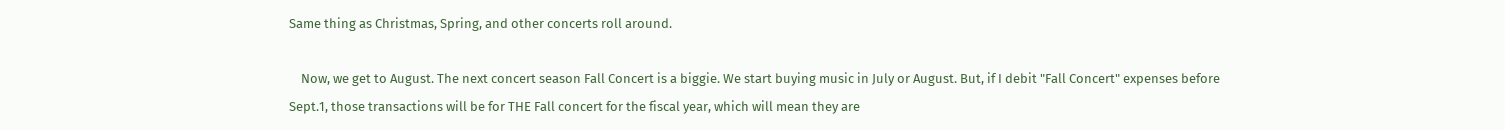Same thing as Christmas, Spring, and other concerts roll around.

    Now, we get to August. The next concert season Fall Concert is a biggie. We start buying music in July or August. But, if I debit "Fall Concert" expenses before Sept.1, those transactions will be for THE Fall concert for the fiscal year, which will mean they are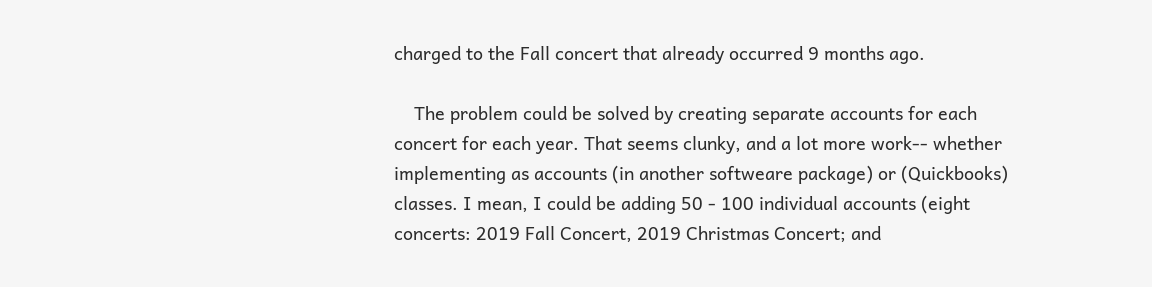charged to the Fall concert that already occurred 9 months ago.

    The problem could be solved by creating separate accounts for each concert for each year. That seems clunky, and a lot more work-- whether implementing as accounts (in another softweare package) or (Quickbooks) classes. I mean, I could be adding 50 - 100 individual accounts (eight concerts: 2019 Fall Concert, 2019 Christmas Concert; and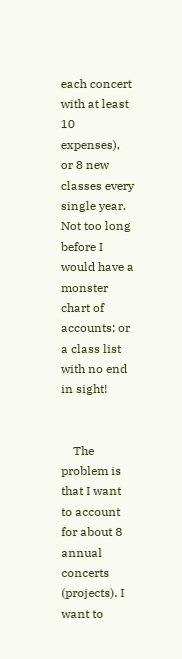each concert with at least 10 expenses), or 8 new classes every single year. Not too long before I would have a monster chart of accounts; or a class list with no end in sight!


    The problem is that I want to account for about 8 annual concerts (projects). I want to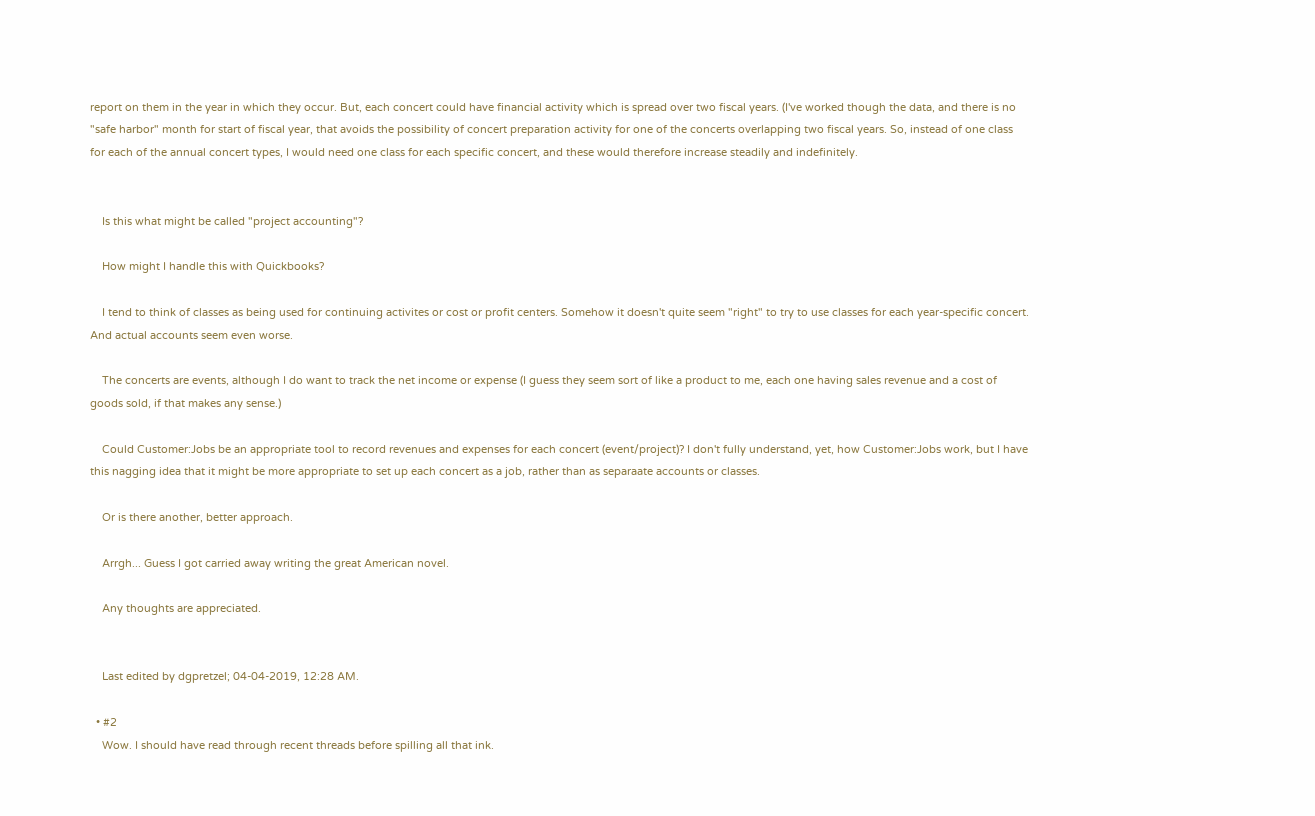report on them in the year in which they occur. But, each concert could have financial activity which is spread over two fiscal years. (I've worked though the data, and there is no "safe harbor" month for start of fiscal year, that avoids the possibility of concert preparation activity for one of the concerts overlapping two fiscal years. So, instead of one class for each of the annual concert types, I would need one class for each specific concert, and these would therefore increase steadily and indefinitely.


    Is this what might be called "project accounting"?

    How might I handle this with Quickbooks?

    I tend to think of classes as being used for continuing activites or cost or profit centers. Somehow it doesn't quite seem "right" to try to use classes for each year-specific concert. And actual accounts seem even worse.

    The concerts are events, although I do want to track the net income or expense (I guess they seem sort of like a product to me, each one having sales revenue and a cost of goods sold, if that makes any sense.)

    Could Customer:Jobs be an appropriate tool to record revenues and expenses for each concert (event/project)? I don't fully understand, yet, how Customer:Jobs work, but I have this nagging idea that it might be more appropriate to set up each concert as a job, rather than as separaate accounts or classes.

    Or is there another, better approach.

    Arrgh... Guess I got carried away writing the great American novel.

    Any thoughts are appreciated.


    Last edited by dgpretzel; 04-04-2019, 12:28 AM.

  • #2
    Wow. I should have read through recent threads before spilling all that ink.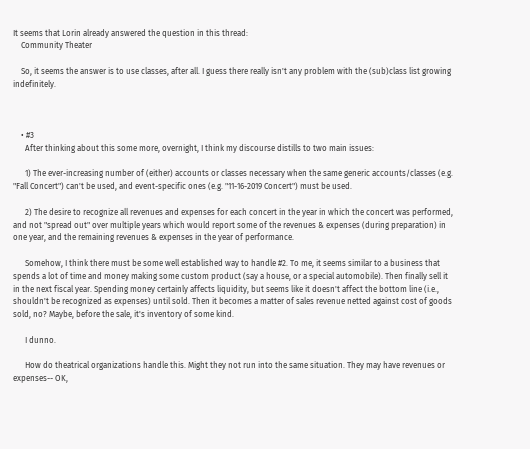It seems that Lorin already answered the question in this thread:
    Community Theater

    So, it seems the answer is to use classes, after all. I guess there really isn't any problem with the (sub)class list growing indefinitely.



    • #3
      After thinking about this some more, overnight, I think my discourse distills to two main issues:

      1) The ever-increasing number of (either) accounts or classes necessary when the same generic accounts/classes (e.g. "Fall Concert") can't be used, and event-specific ones (e.g. "11-16-2019 Concert") must be used.

      2) The desire to recognize all revenues and expenses for each concert in the year in which the concert was performed, and not "spread out" over multiple years which would report some of the revenues & expenses (during preparation) in one year, and the remaining revenues & expenses in the year of performance.

      Somehow, I think there must be some well established way to handle #2. To me, it seems similar to a business that spends a lot of time and money making some custom product (say a house, or a special automobile). Then finally sell it in the next fiscal year. Spending money certainly affects liquidity, but seems like it doesn't affect the bottom line (i.e., shouldn't be recognized as expenses) until sold. Then it becomes a matter of sales revenue netted against cost of goods sold, no? Maybe, before the sale, it's inventory of some kind.

      I dunno.

      How do theatrical organizations handle this. Might they not run into the same situation. They may have revenues or expenses-- OK,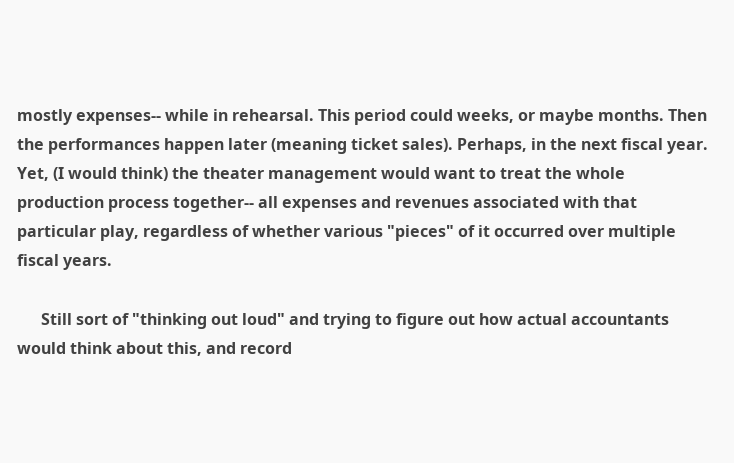mostly expenses-- while in rehearsal. This period could weeks, or maybe months. Then the performances happen later (meaning ticket sales). Perhaps, in the next fiscal year. Yet, (I would think) the theater management would want to treat the whole production process together-- all expenses and revenues associated with that particular play, regardless of whether various "pieces" of it occurred over multiple fiscal years.

      Still sort of "thinking out loud" and trying to figure out how actual accountants would think about this, and record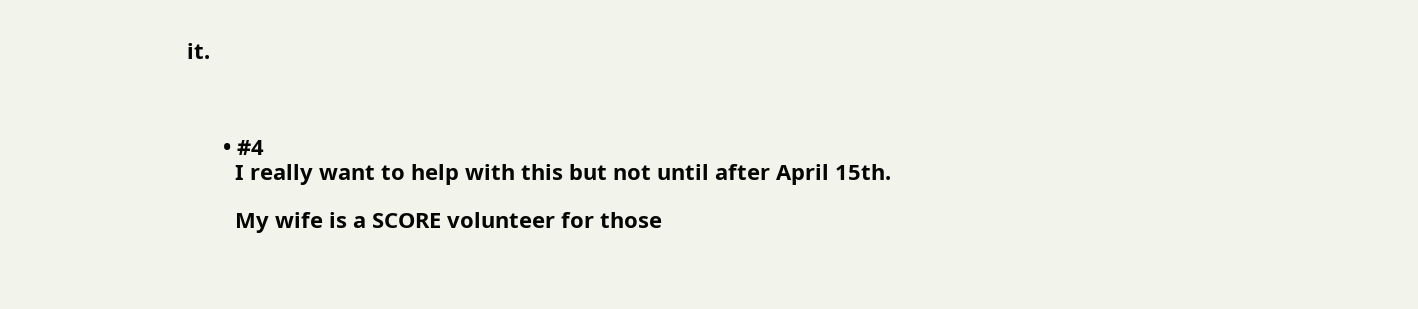it.



      • #4
        I really want to help with this but not until after April 15th.

        My wife is a SCORE volunteer for those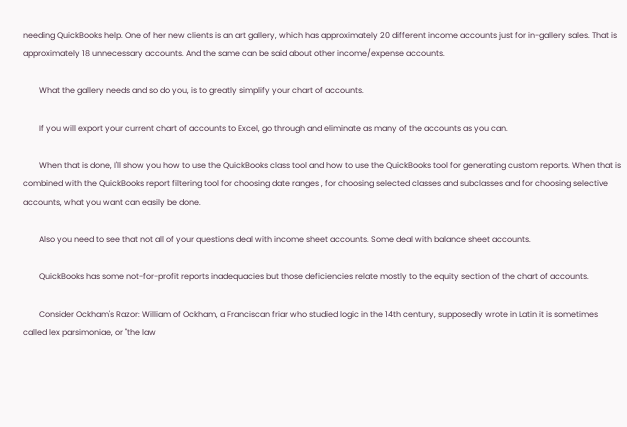needing QuickBooks help. One of her new clients is an art gallery, which has approximately 20 different income accounts just for in-gallery sales. That is approximately 18 unnecessary accounts. And the same can be said about other income/expense accounts.

        What the gallery needs and so do you, is to greatly simplify your chart of accounts.

        If you will export your current chart of accounts to Excel, go through and eliminate as many of the accounts as you can.

        When that is done, I'll show you how to use the QuickBooks class tool and how to use the QuickBooks tool for generating custom reports. When that is combined with the QuickBooks report filtering tool for choosing date ranges , for choosing selected classes and subclasses and for choosing selective accounts, what you want can easily be done.

        Also you need to see that not all of your questions deal with income sheet accounts. Some deal with balance sheet accounts.

        QuickBooks has some not-for-profit reports inadequacies but those deficiencies relate mostly to the equity section of the chart of accounts.

        Consider Ockham's Razor: William of Ockham, a Franciscan friar who studied logic in the 14th century, supposedly wrote in Latin it is sometimes called lex parsimoniae, or "the law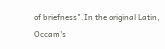of briefness".In the original Latin, Occam's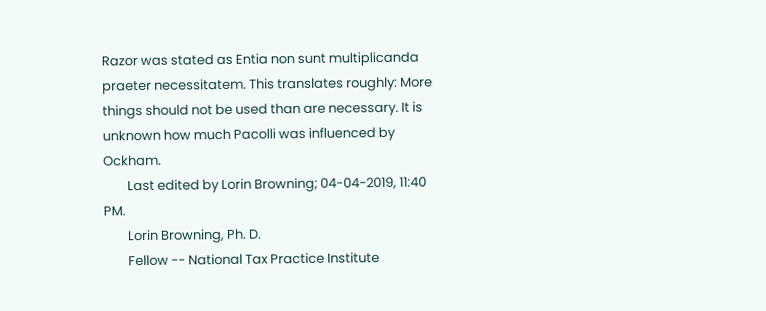Razor was stated as Entia non sunt multiplicanda praeter necessitatem. This translates roughly: More things should not be used than are necessary. It is unknown how much Pacolli was influenced by Ockham.
        Last edited by Lorin Browning; 04-04-2019, 11:40 PM.
        Lorin Browning, Ph. D.
        Fellow -- National Tax Practice Institute